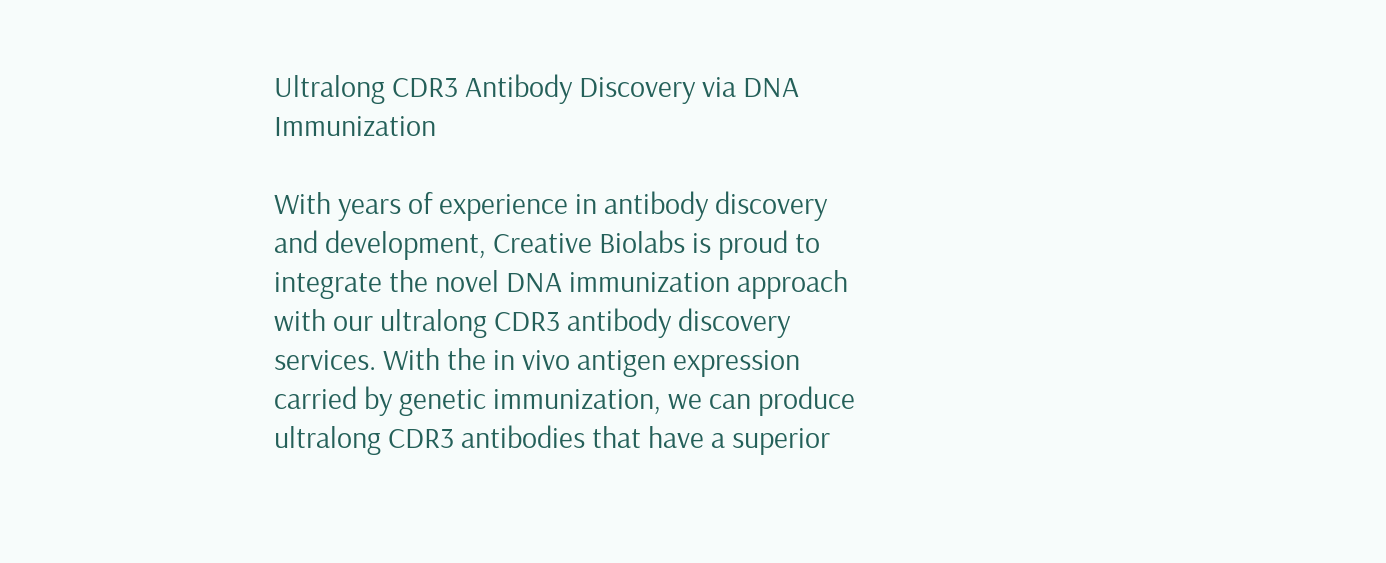Ultralong CDR3 Antibody Discovery via DNA Immunization

With years of experience in antibody discovery and development, Creative Biolabs is proud to integrate the novel DNA immunization approach with our ultralong CDR3 antibody discovery services. With the in vivo antigen expression carried by genetic immunization, we can produce ultralong CDR3 antibodies that have a superior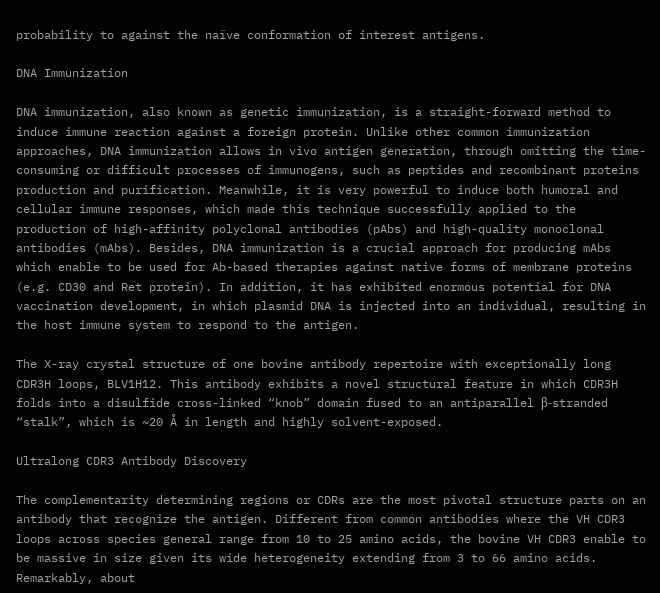probability to against the naïve conformation of interest antigens.

DNA Immunization

DNA immunization, also known as genetic immunization, is a straight-forward method to induce immune reaction against a foreign protein. Unlike other common immunization approaches, DNA immunization allows in vivo antigen generation, through omitting the time-consuming or difficult processes of immunogens, such as peptides and recombinant proteins production and purification. Meanwhile, it is very powerful to induce both humoral and cellular immune responses, which made this technique successfully applied to the production of high-affinity polyclonal antibodies (pAbs) and high-quality monoclonal antibodies (mAbs). Besides, DNA immunization is a crucial approach for producing mAbs which enable to be used for Ab-based therapies against native forms of membrane proteins (e.g. CD30 and Ret protein). In addition, it has exhibited enormous potential for DNA vaccination development, in which plasmid DNA is injected into an individual, resulting in the host immune system to respond to the antigen.

The X-ray crystal structure of one bovine antibody repertoire with exceptionally long CDR3H loops, BLV1H12. This antibody exhibits a novel structural feature in which CDR3H folds into a disulfide cross-linked “knob” domain fused to an antiparallel β-stranded “stalk”, which is ~20 Å in length and highly solvent-exposed.

Ultralong CDR3 Antibody Discovery

The complementarity determining regions or CDRs are the most pivotal structure parts on an antibody that recognize the antigen. Different from common antibodies where the VH CDR3 loops across species general range from 10 to 25 amino acids, the bovine VH CDR3 enable to be massive in size given its wide heterogeneity extending from 3 to 66 amino acids. Remarkably, about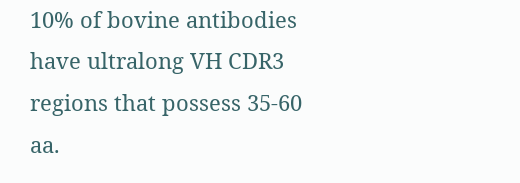10% of bovine antibodies have ultralong VH CDR3 regions that possess 35-60 aa.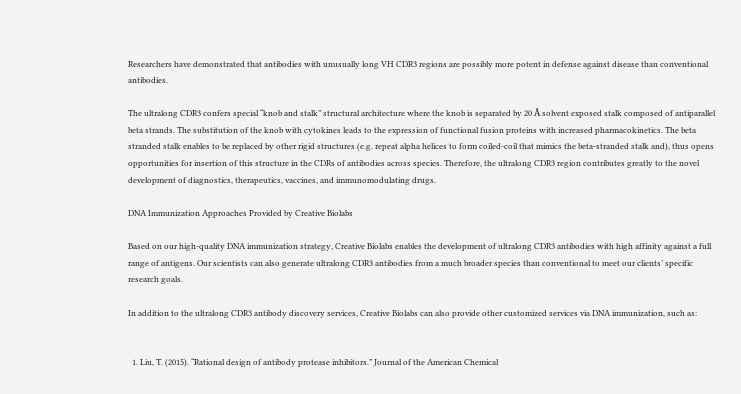Researchers have demonstrated that antibodies with unusually long VH CDR3 regions are possibly more potent in defense against disease than conventional antibodies.

The ultralong CDR3 confers special “knob and stalk” structural architecture where the knob is separated by 20 Å solvent exposed stalk composed of antiparallel beta strands. The substitution of the knob with cytokines leads to the expression of functional fusion proteins with increased pharmacokinetics. The beta stranded stalk enables to be replaced by other rigid structures (e.g. repeat alpha helices to form coiled-coil that mimics the beta-stranded stalk and), thus opens opportunities for insertion of this structure in the CDRs of antibodies across species. Therefore, the ultralong CDR3 region contributes greatly to the novel development of diagnostics, therapeutics, vaccines, and immunomodulating drugs.

DNA Immunization Approaches Provided by Creative Biolabs

Based on our high-quality DNA immunization strategy, Creative Biolabs enables the development of ultralong CDR3 antibodies with high affinity against a full range of antigens. Our scientists can also generate ultralong CDR3 antibodies from a much broader species than conventional to meet our clients’ specific research goals.

In addition to the ultralong CDR3 antibody discovery services, Creative Biolabs can also provide other customized services via DNA immunization, such as:


  1. Liu, T. (2015). “Rational design of antibody protease inhibitors.” Journal of the American Chemical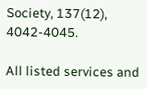Society, 137(12), 4042-4045.

All listed services and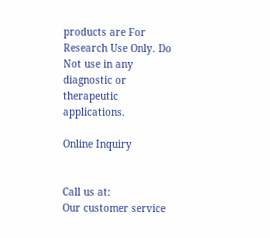products are For Research Use Only. Do Not use in any diagnostic or therapeutic applications.

Online Inquiry


Call us at:
Our customer service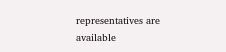representatives are available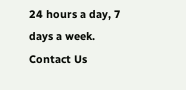24 hours a day, 7 days a week. Contact Us